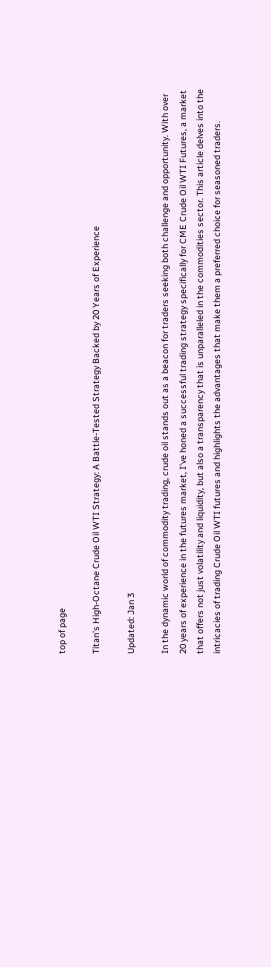top of page

Titan's High-Octane Crude Oil WTI Strategy: A Battle-Tested Strategy Backed by 20 Years of Experience

Updated: Jan 3

In the dynamic world of commodity trading, crude oil stands out as a beacon for traders seeking both challenge and opportunity. With over 20 years of experience in the futures market, I've honed a successful trading strategy specifically for CME Crude Oil WTI Futures, a market that offers not just volatility and liquidity, but also a transparency that is unparalleled in the commodities sector. This article delves into the intricacies of trading Crude Oil WTI futures and highlights the advantages that make them a preferred choice for seasoned traders.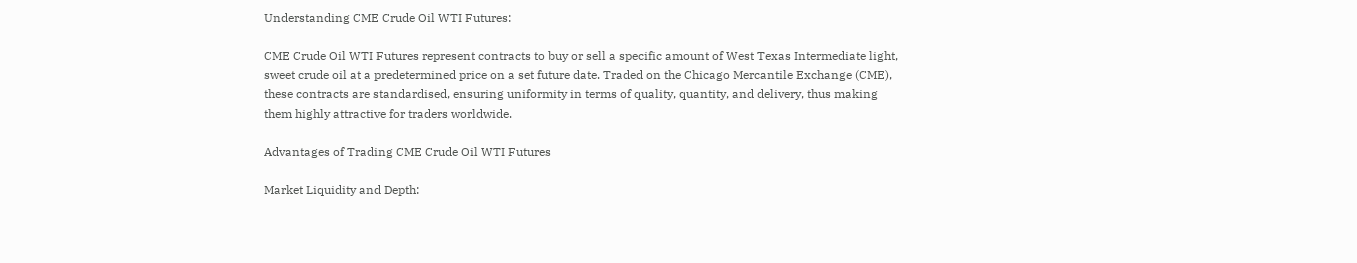Understanding CME Crude Oil WTI Futures:

CME Crude Oil WTI Futures represent contracts to buy or sell a specific amount of West Texas Intermediate light, sweet crude oil at a predetermined price on a set future date. Traded on the Chicago Mercantile Exchange (CME), these contracts are standardised, ensuring uniformity in terms of quality, quantity, and delivery, thus making them highly attractive for traders worldwide.

Advantages of Trading CME Crude Oil WTI Futures

Market Liquidity and Depth: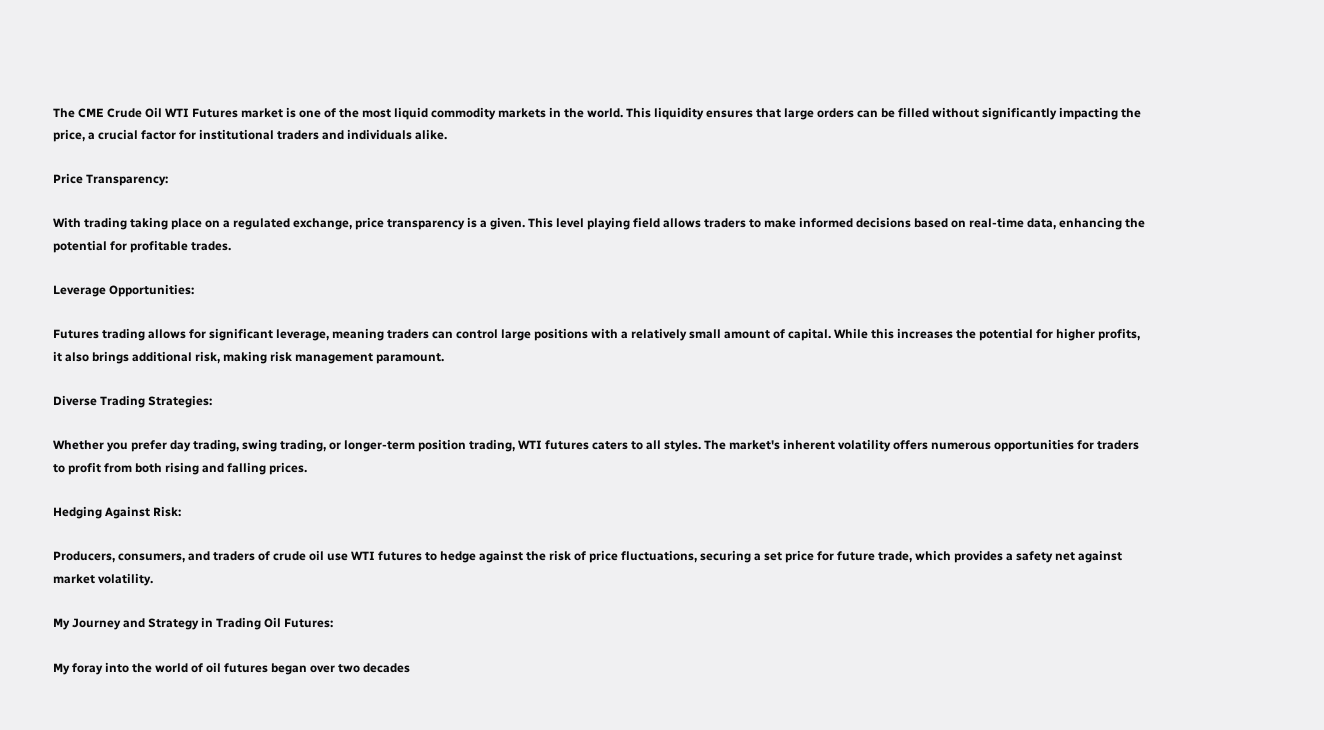The CME Crude Oil WTI Futures market is one of the most liquid commodity markets in the world. This liquidity ensures that large orders can be filled without significantly impacting the price, a crucial factor for institutional traders and individuals alike.

Price Transparency:

With trading taking place on a regulated exchange, price transparency is a given. This level playing field allows traders to make informed decisions based on real-time data, enhancing the potential for profitable trades.

Leverage Opportunities:

Futures trading allows for significant leverage, meaning traders can control large positions with a relatively small amount of capital. While this increases the potential for higher profits, it also brings additional risk, making risk management paramount.

Diverse Trading Strategies:

Whether you prefer day trading, swing trading, or longer-term position trading, WTI futures caters to all styles. The market's inherent volatility offers numerous opportunities for traders to profit from both rising and falling prices.

Hedging Against Risk:

Producers, consumers, and traders of crude oil use WTI futures to hedge against the risk of price fluctuations, securing a set price for future trade, which provides a safety net against market volatility.

My Journey and Strategy in Trading Oil Futures:

My foray into the world of oil futures began over two decades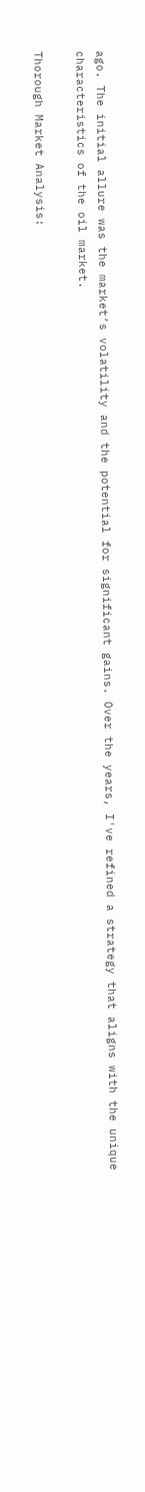ago. The initial allure was the market’s volatility and the potential for significant gains. Over the years, I've refined a strategy that aligns with the unique characteristics of the oil market.

Thorough Market Analysis: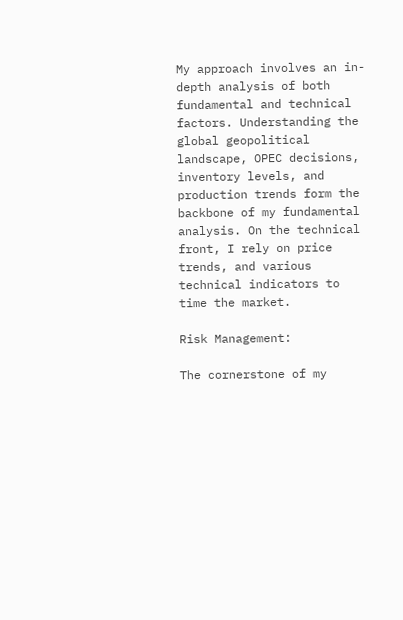My approach involves an in-depth analysis of both fundamental and technical factors. Understanding the global geopolitical landscape, OPEC decisions, inventory levels, and production trends form the backbone of my fundamental analysis. On the technical front, I rely on price trends, and various technical indicators to time the market.

Risk Management:

The cornerstone of my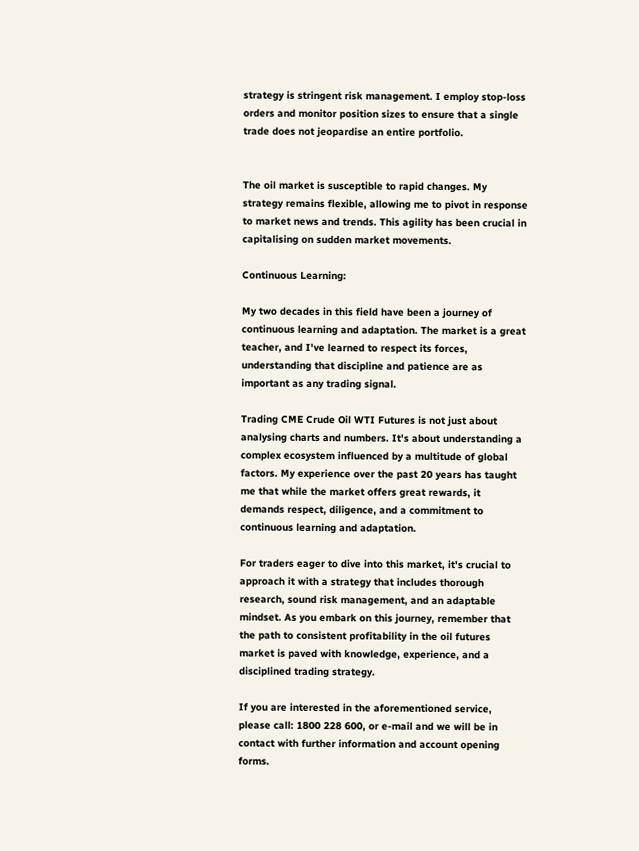strategy is stringent risk management. I employ stop-loss orders and monitor position sizes to ensure that a single trade does not jeopardise an entire portfolio.


The oil market is susceptible to rapid changes. My strategy remains flexible, allowing me to pivot in response to market news and trends. This agility has been crucial in capitalising on sudden market movements.

Continuous Learning:

My two decades in this field have been a journey of continuous learning and adaptation. The market is a great teacher, and I've learned to respect its forces, understanding that discipline and patience are as important as any trading signal.

Trading CME Crude Oil WTI Futures is not just about analysing charts and numbers. It's about understanding a complex ecosystem influenced by a multitude of global factors. My experience over the past 20 years has taught me that while the market offers great rewards, it demands respect, diligence, and a commitment to continuous learning and adaptation.

For traders eager to dive into this market, it's crucial to approach it with a strategy that includes thorough research, sound risk management, and an adaptable mindset. As you embark on this journey, remember that the path to consistent profitability in the oil futures market is paved with knowledge, experience, and a disciplined trading strategy.

If you are interested in the aforementioned service, please call: 1800 228 600, or e-mail and we will be in contact with further information and account opening forms.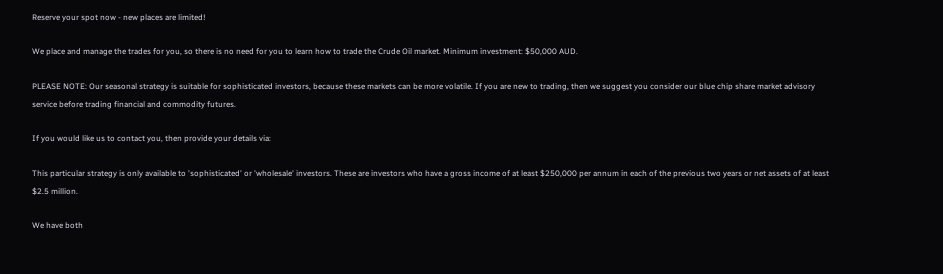Reserve your spot now - new places are limited!

We place and manage the trades for you, so there is no need for you to learn how to trade the Crude Oil market. Minimum investment: $50,000 AUD.

PLEASE NOTE: Our seasonal strategy is suitable for sophisticated investors, because these markets can be more volatile. If you are new to trading, then we suggest you consider our blue chip share market advisory service before trading financial and commodity futures.

If you would like us to contact you, then provide your details via:

This particular strategy is only available to 'sophisticated' or 'wholesale' investors. These are investors who have a gross income of at least $250,000 per annum in each of the previous two years or net assets of at least $2.5 million.

We have both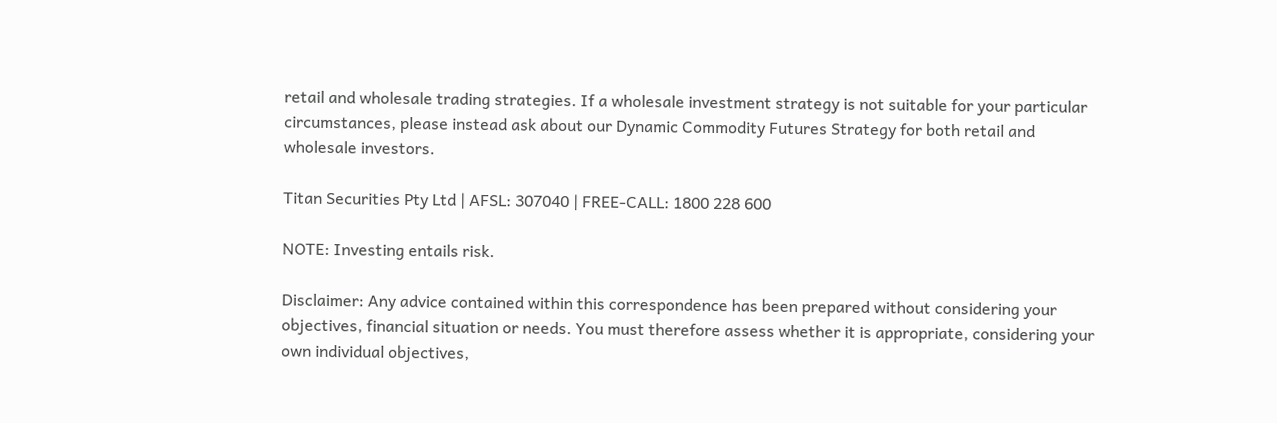retail and wholesale trading strategies. If a wholesale investment strategy is not suitable for your particular circumstances, please instead ask about our Dynamic Commodity Futures Strategy for both retail and wholesale investors.

Titan Securities Pty Ltd | AFSL: 307040 | FREE-CALL: 1800 228 600

NOTE: Investing entails risk.

Disclaimer: Any advice contained within this correspondence has been prepared without considering your objectives, financial situation or needs. You must therefore assess whether it is appropriate, considering your own individual objectives,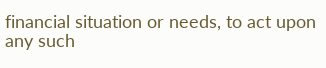financial situation or needs, to act upon any such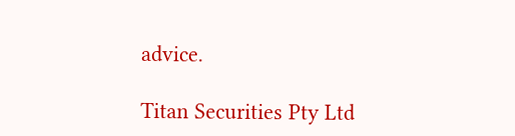advice.

Titan Securities Pty Ltd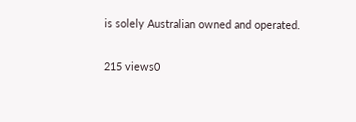is solely Australian owned and operated.

215 views0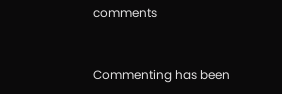comments


Commenting has been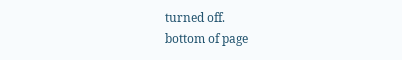turned off.
bottom of page